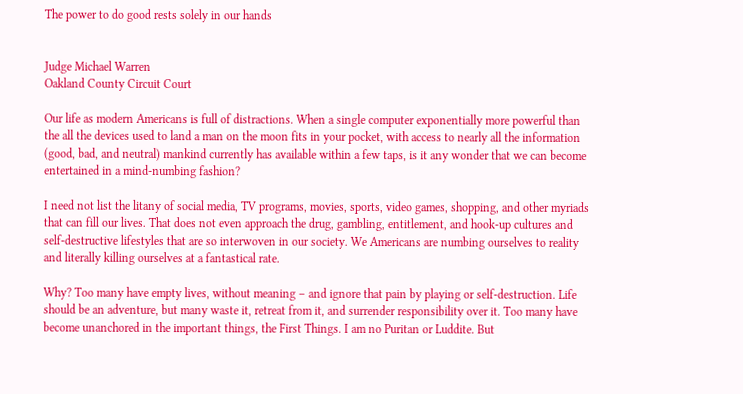The power to do good rests solely in our hands


Judge Michael Warren
Oakland County Circuit Court

Our life as modern Americans is full of distractions. When a single computer exponentially more powerful than the all the devices used to land a man on the moon fits in your pocket, with access to nearly all the information (good, bad, and neutral) mankind currently has available within a few taps, is it any wonder that we can become entertained in a mind-numbing fashion?

I need not list the litany of social media, TV programs, movies, sports, video games, shopping, and other myriads that can fill our lives. That does not even approach the drug, gambling, entitlement, and hook-up cultures and self-destructive lifestyles that are so interwoven in our society. We Americans are numbing ourselves to reality and literally killing ourselves at a fantastical rate.

Why? Too many have empty lives, without meaning – and ignore that pain by playing or self-destruction. Life should be an adventure, but many waste it, retreat from it, and surrender responsibility over it. Too many have become unanchored in the important things, the First Things. I am no Puritan or Luddite. But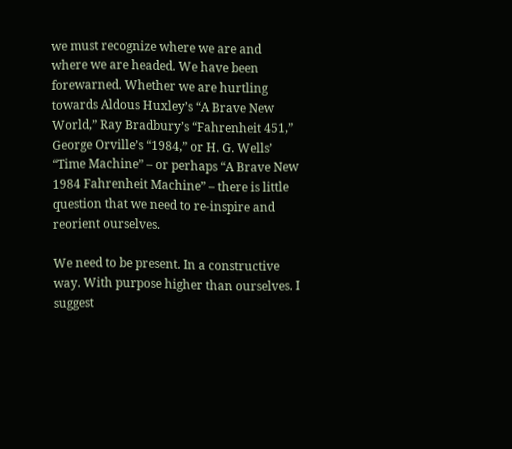we must recognize where we are and where we are headed. We have been forewarned. Whether we are hurtling towards Aldous Huxley’s “A Brave New World,” Ray Bradbury’s “Fahrenheit 451,” George Orville’s “1984,” or H. G. Wells’ “Time Machine” – or perhaps “A Brave New 1984 Fahrenheit Machine” – there is little question that we need to re-inspire and reorient ourselves.

We need to be present. In a constructive way. With purpose higher than ourselves. I suggest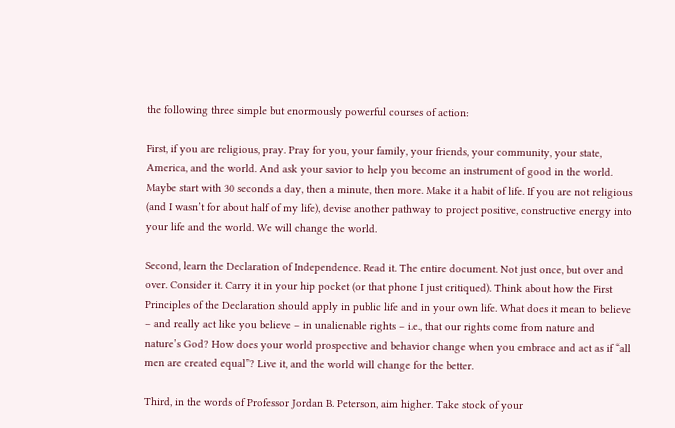the following three simple but enormously powerful courses of action:

First, if you are religious, pray. Pray for you, your family, your friends, your community, your state, America, and the world. And ask your savior to help you become an instrument of good in the world. Maybe start with 30 seconds a day, then a minute, then more. Make it a habit of life. If you are not religious (and I wasn’t for about half of my life), devise another pathway to project positive, constructive energy into your life and the world. We will change the world.

Second, learn the Declaration of Independence. Read it. The entire document. Not just once, but over and over. Consider it. Carry it in your hip pocket (or that phone I just critiqued). Think about how the First Principles of the Declaration should apply in public life and in your own life. What does it mean to believe – and really act like you believe – in unalienable rights – i.e., that our rights come from nature and nature’s God? How does your world prospective and behavior change when you embrace and act as if “all men are created equal”? Live it, and the world will change for the better.

Third, in the words of Professor Jordan B. Peterson, aim higher. Take stock of your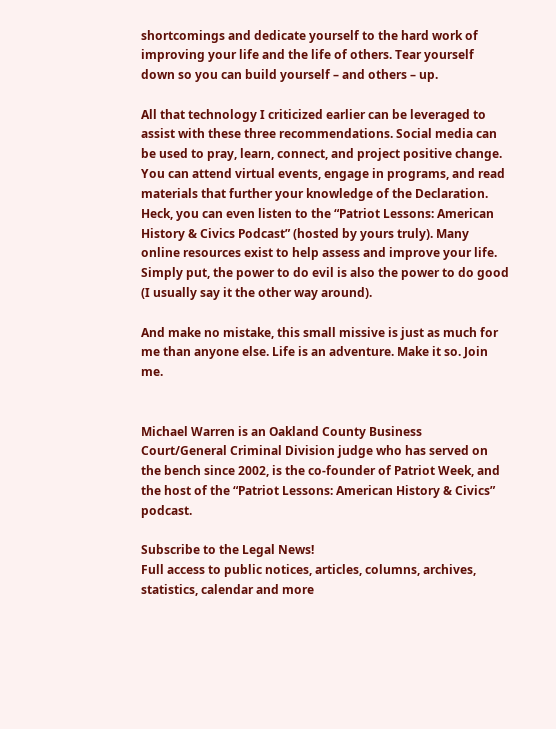shortcomings and dedicate yourself to the hard work of improving your life and the life of others. Tear yourself down so you can build yourself – and others – up.

All that technology I criticized earlier can be leveraged to assist with these three recommendations. Social media can be used to pray, learn, connect, and project positive change. You can attend virtual events, engage in programs, and read materials that further your knowledge of the Declaration. Heck, you can even listen to the “Patriot Lessons: American History & Civics Podcast” (hosted by yours truly). Many online resources exist to help assess and improve your life. Simply put, the power to do evil is also the power to do good (I usually say it the other way around).

And make no mistake, this small missive is just as much for me than anyone else. Life is an adventure. Make it so. Join me.


Michael Warren is an Oakland County Business Court/General Criminal Division judge who has served on the bench since 2002, is the co-founder of Patriot Week, and the host of the “Patriot Lessons: American History & Civics” podcast.

Subscribe to the Legal News!
Full access to public notices, articles, columns, archives, statistics, calendar and more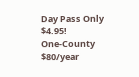Day Pass Only $4.95!
One-County $80/year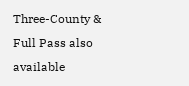Three-County & Full Pass also available